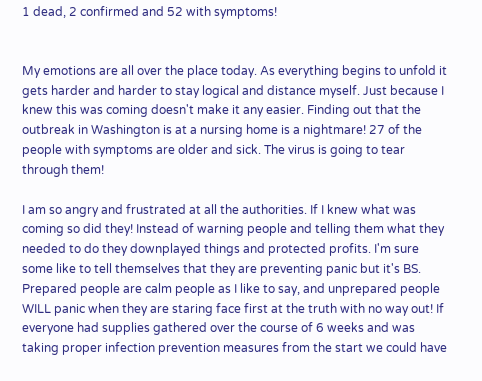1 dead, 2 confirmed and 52 with symptoms!


My emotions are all over the place today. As everything begins to unfold it gets harder and harder to stay logical and distance myself. Just because I knew this was coming doesn't make it any easier. Finding out that the outbreak in Washington is at a nursing home is a nightmare! 27 of the people with symptoms are older and sick. The virus is going to tear through them!

I am so angry and frustrated at all the authorities. If I knew what was coming so did they! Instead of warning people and telling them what they needed to do they downplayed things and protected profits. I'm sure some like to tell themselves that they are preventing panic but it's BS. Prepared people are calm people as I like to say, and unprepared people WILL panic when they are staring face first at the truth with no way out! If everyone had supplies gathered over the course of 6 weeks and was taking proper infection prevention measures from the start we could have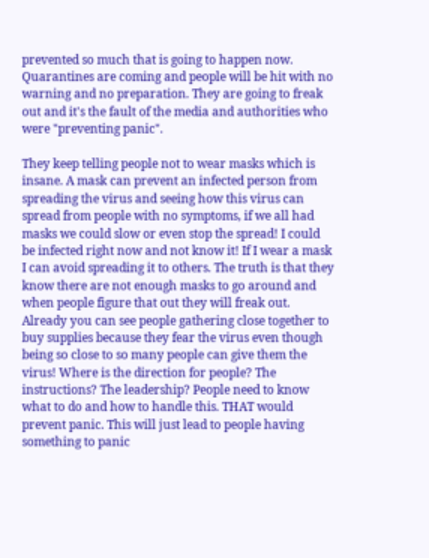prevented so much that is going to happen now. Quarantines are coming and people will be hit with no warning and no preparation. They are going to freak out and it's the fault of the media and authorities who were "preventing panic".

They keep telling people not to wear masks which is insane. A mask can prevent an infected person from spreading the virus and seeing how this virus can spread from people with no symptoms, if we all had masks we could slow or even stop the spread! I could be infected right now and not know it! If I wear a mask I can avoid spreading it to others. The truth is that they know there are not enough masks to go around and when people figure that out they will freak out. Already you can see people gathering close together to buy supplies because they fear the virus even though being so close to so many people can give them the virus! Where is the direction for people? The instructions? The leadership? People need to know what to do and how to handle this. THAT would prevent panic. This will just lead to people having something to panic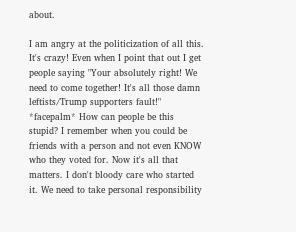about.

I am angry at the politicization of all this. It's crazy! Even when I point that out I get people saying "Your absolutely right! We need to come together! It's all those damn leftists/Trump supporters fault!" *facepalm* How can people be this stupid? I remember when you could be friends with a person and not even KNOW who they voted for. Now it's all that matters. I don't bloody care who started it. We need to take personal responsibility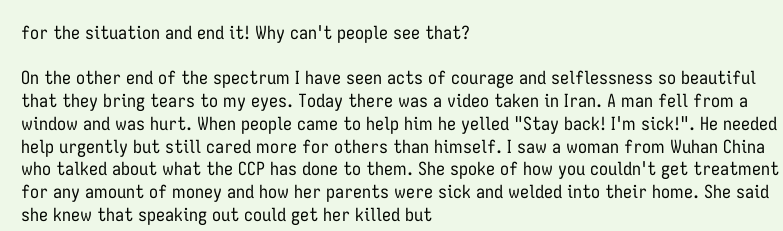for the situation and end it! Why can't people see that?

On the other end of the spectrum I have seen acts of courage and selflessness so beautiful that they bring tears to my eyes. Today there was a video taken in Iran. A man fell from a window and was hurt. When people came to help him he yelled "Stay back! I'm sick!". He needed help urgently but still cared more for others than himself. I saw a woman from Wuhan China who talked about what the CCP has done to them. She spoke of how you couldn't get treatment for any amount of money and how her parents were sick and welded into their home. She said she knew that speaking out could get her killed but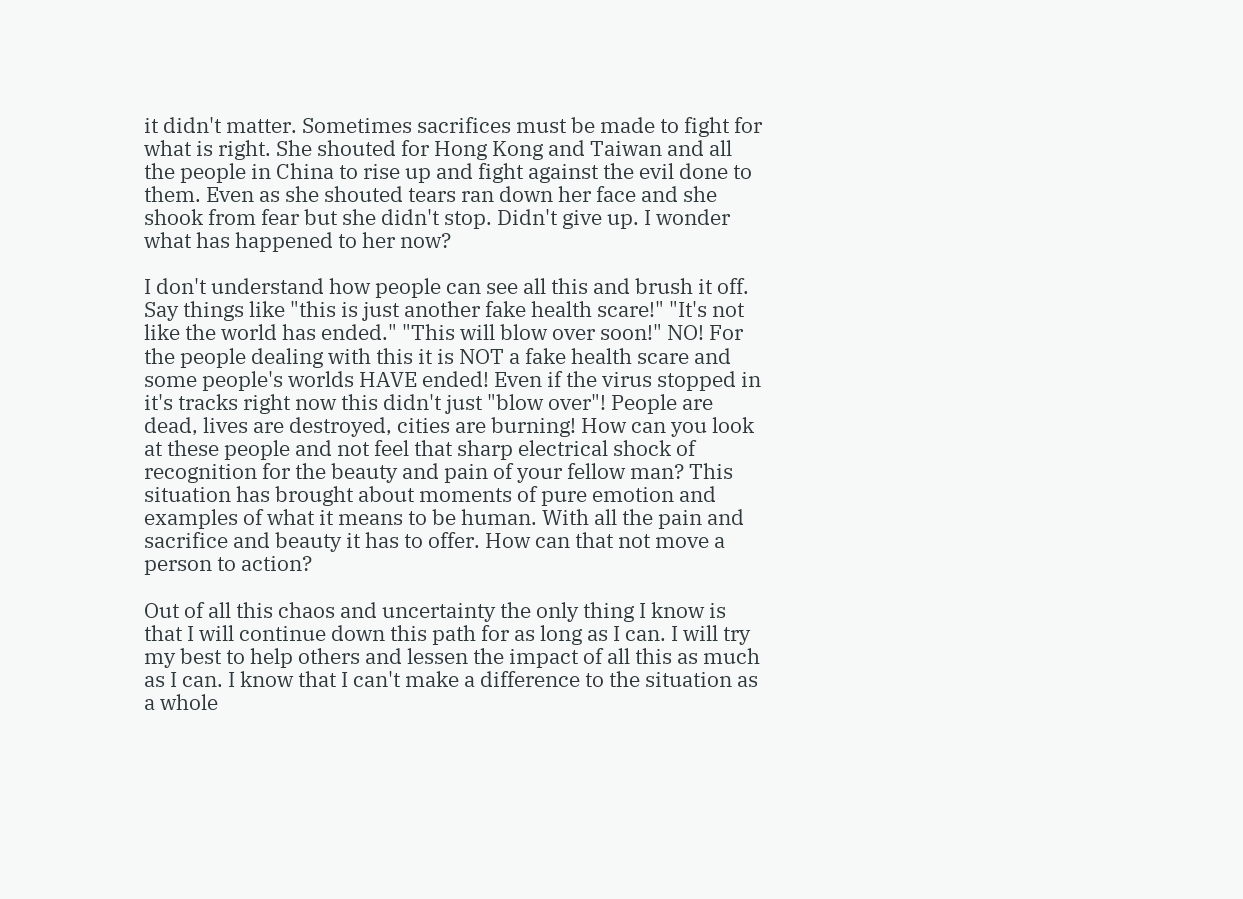it didn't matter. Sometimes sacrifices must be made to fight for what is right. She shouted for Hong Kong and Taiwan and all the people in China to rise up and fight against the evil done to them. Even as she shouted tears ran down her face and she shook from fear but she didn't stop. Didn't give up. I wonder what has happened to her now?

I don't understand how people can see all this and brush it off. Say things like "this is just another fake health scare!" "It's not like the world has ended." "This will blow over soon!" NO! For the people dealing with this it is NOT a fake health scare and some people's worlds HAVE ended! Even if the virus stopped in it's tracks right now this didn't just "blow over"! People are dead, lives are destroyed, cities are burning! How can you look at these people and not feel that sharp electrical shock of recognition for the beauty and pain of your fellow man? This situation has brought about moments of pure emotion and examples of what it means to be human. With all the pain and sacrifice and beauty it has to offer. How can that not move a person to action?

Out of all this chaos and uncertainty the only thing I know is that I will continue down this path for as long as I can. I will try my best to help others and lessen the impact of all this as much as I can. I know that I can't make a difference to the situation as a whole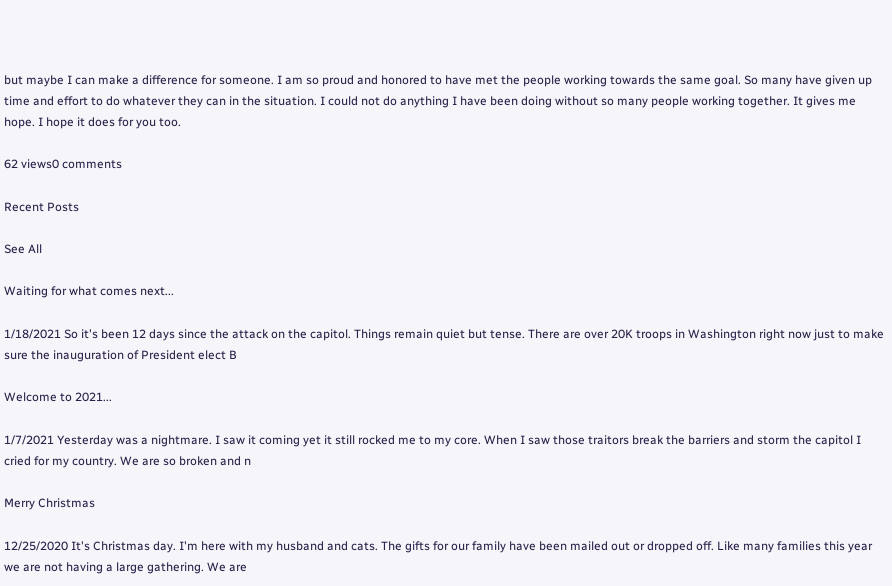but maybe I can make a difference for someone. I am so proud and honored to have met the people working towards the same goal. So many have given up time and effort to do whatever they can in the situation. I could not do anything I have been doing without so many people working together. It gives me hope. I hope it does for you too.

62 views0 comments

Recent Posts

See All

Waiting for what comes next...

1/18/2021 So it's been 12 days since the attack on the capitol. Things remain quiet but tense. There are over 20K troops in Washington right now just to make sure the inauguration of President elect B

Welcome to 2021...

1/7/2021 Yesterday was a nightmare. I saw it coming yet it still rocked me to my core. When I saw those traitors break the barriers and storm the capitol I cried for my country. We are so broken and n

Merry Christmas

12/25/2020 It's Christmas day. I'm here with my husband and cats. The gifts for our family have been mailed out or dropped off. Like many families this year we are not having a large gathering. We are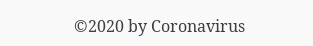©2020 by Coronavirus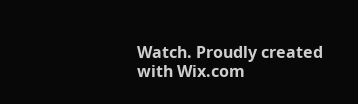Watch. Proudly created with Wix.com